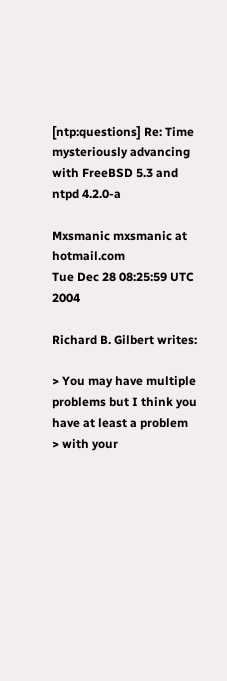[ntp:questions] Re: Time mysteriously advancing with FreeBSD 5.3 and ntpd 4.2.0-a

Mxsmanic mxsmanic at hotmail.com
Tue Dec 28 08:25:59 UTC 2004

Richard B. Gilbert writes:

> You may have multiple problems but I think you have at least a problem
> with your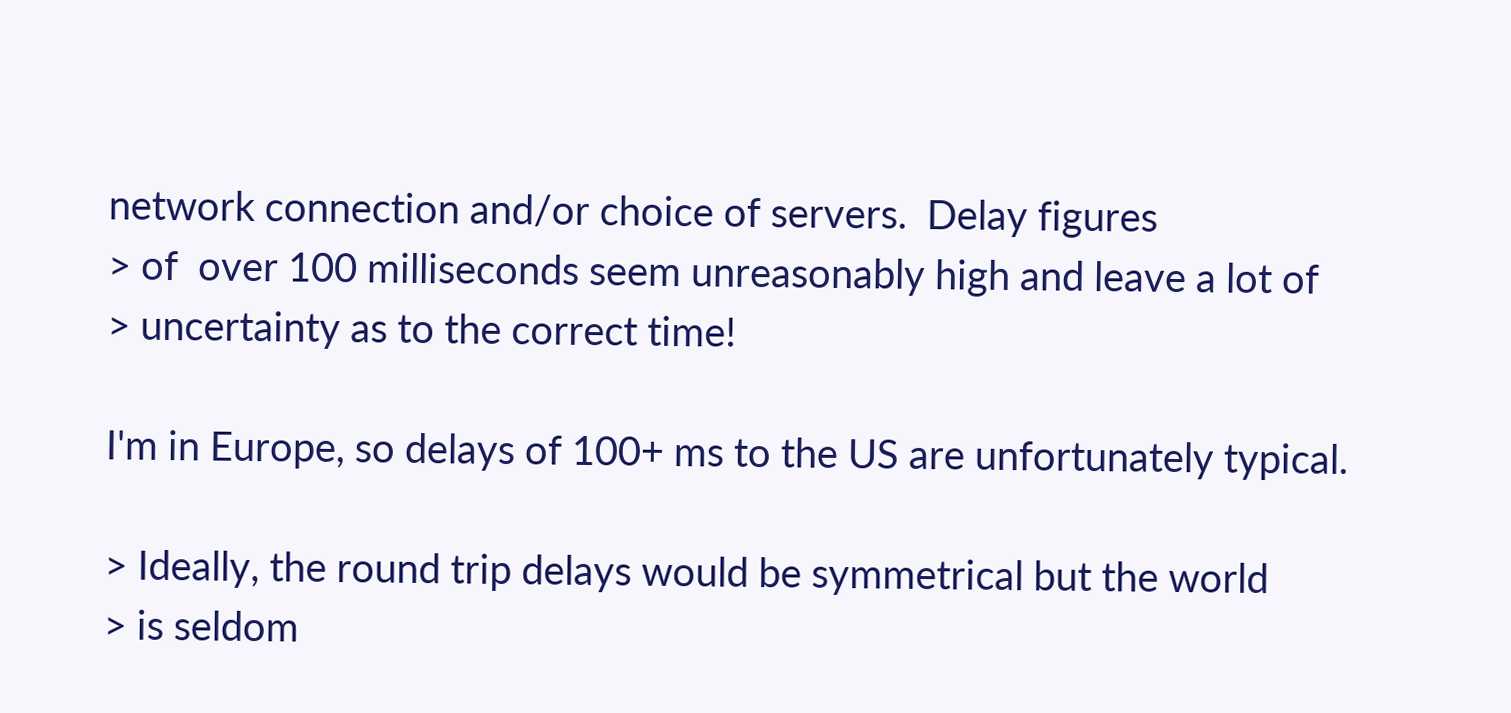network connection and/or choice of servers.  Delay figures
> of  over 100 milliseconds seem unreasonably high and leave a lot of
> uncertainty as to the correct time!

I'm in Europe, so delays of 100+ ms to the US are unfortunately typical.

> Ideally, the round trip delays would be symmetrical but the world
> is seldom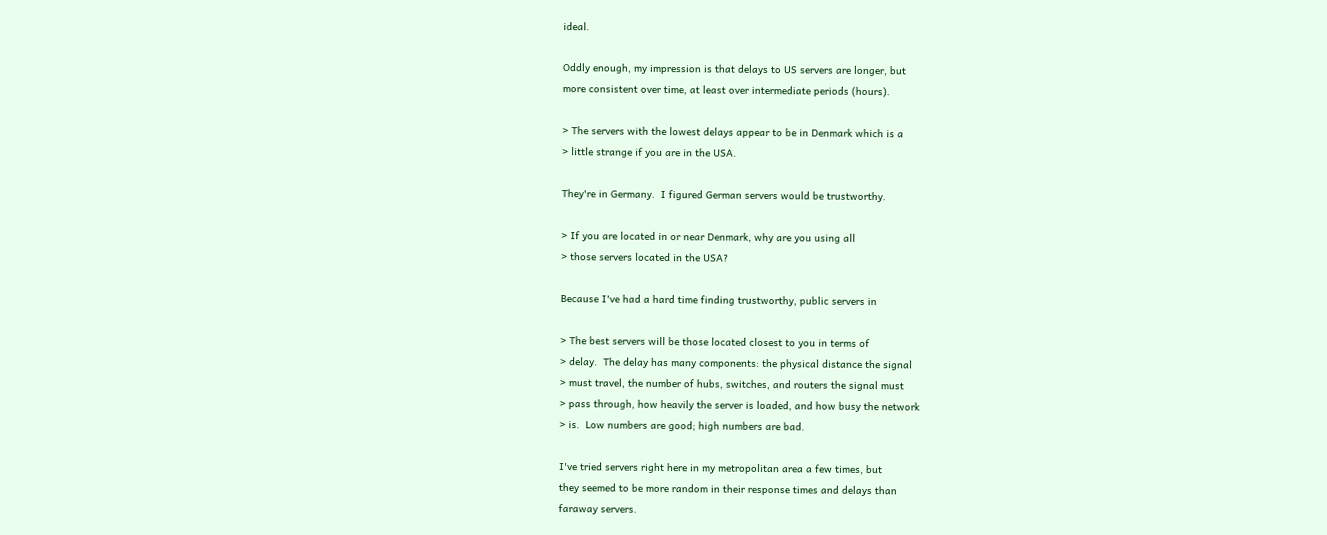ideal.

Oddly enough, my impression is that delays to US servers are longer, but
more consistent over time, at least over intermediate periods (hours).

> The servers with the lowest delays appear to be in Denmark which is a
> little strange if you are in the USA.

They're in Germany.  I figured German servers would be trustworthy.

> If you are located in or near Denmark, why are you using all
> those servers located in the USA?

Because I've had a hard time finding trustworthy, public servers in

> The best servers will be those located closest to you in terms of
> delay.  The delay has many components: the physical distance the signal
> must travel, the number of hubs, switches, and routers the signal must
> pass through, how heavily the server is loaded, and how busy the network
> is.  Low numbers are good; high numbers are bad.

I've tried servers right here in my metropolitan area a few times, but
they seemed to be more random in their response times and delays than
faraway servers.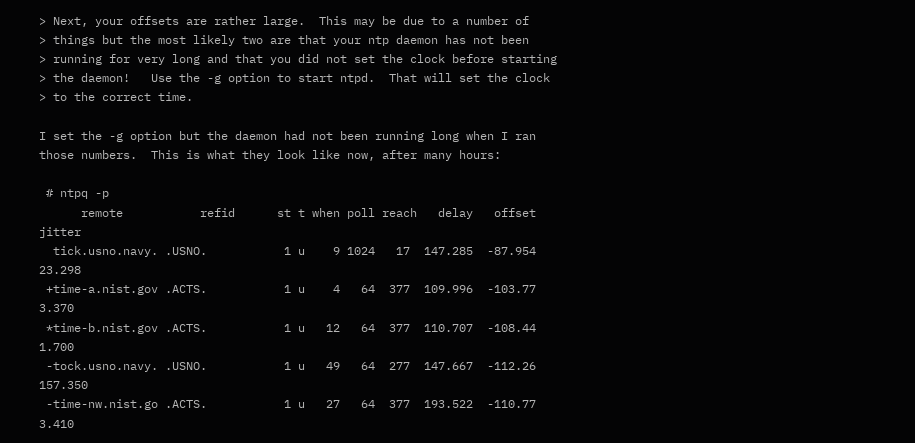> Next, your offsets are rather large.  This may be due to a number of
> things but the most likely two are that your ntp daemon has not been
> running for very long and that you did not set the clock before starting
> the daemon!   Use the -g option to start ntpd.  That will set the clock
> to the correct time.

I set the -g option but the daemon had not been running long when I ran
those numbers.  This is what they look like now, after many hours:

 # ntpq -p
      remote           refid      st t when poll reach   delay   offset  jitter
  tick.usno.navy. .USNO.           1 u    9 1024   17  147.285  -87.954  23.298
 +time-a.nist.gov .ACTS.           1 u    4   64  377  109.996  -103.77   3.370
 *time-b.nist.gov .ACTS.           1 u   12   64  377  110.707  -108.44   1.700
 -tock.usno.navy. .USNO.           1 u   49   64  277  147.667  -112.26 157.350
 -time-nw.nist.go .ACTS.           1 u   27   64  377  193.522  -110.77   3.410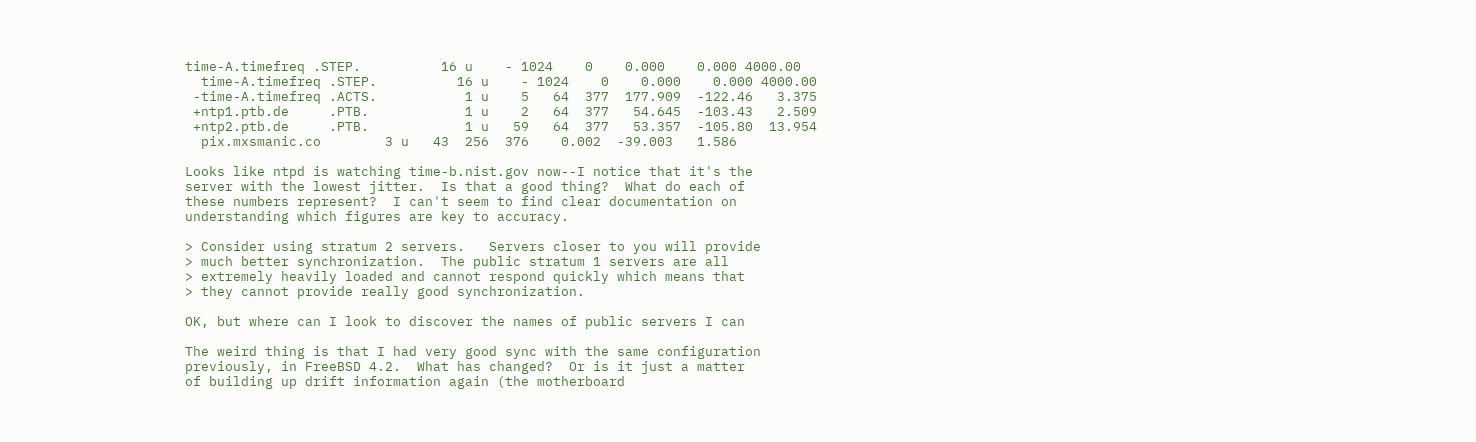time-A.timefreq .STEP.          16 u    - 1024    0    0.000    0.000 4000.00
  time-A.timefreq .STEP.          16 u    - 1024    0    0.000    0.000 4000.00
 -time-A.timefreq .ACTS.           1 u    5   64  377  177.909  -122.46   3.375
 +ntp1.ptb.de     .PTB.            1 u    2   64  377   54.645  -103.43   2.509
 +ntp2.ptb.de     .PTB.            1 u   59   64  377   53.357  -105.80  13.954
  pix.mxsmanic.co        3 u   43  256  376    0.002  -39.003   1.586

Looks like ntpd is watching time-b.nist.gov now--I notice that it's the
server with the lowest jitter.  Is that a good thing?  What do each of
these numbers represent?  I can't seem to find clear documentation on
understanding which figures are key to accuracy.

> Consider using stratum 2 servers.   Servers closer to you will provide
> much better synchronization.  The public stratum 1 servers are all
> extremely heavily loaded and cannot respond quickly which means that
> they cannot provide really good synchronization.

OK, but where can I look to discover the names of public servers I can

The weird thing is that I had very good sync with the same configuration
previously, in FreeBSD 4.2.  What has changed?  Or is it just a matter
of building up drift information again (the motherboard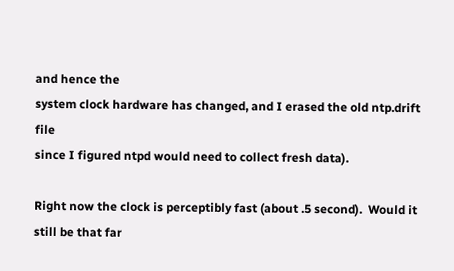and hence the
system clock hardware has changed, and I erased the old ntp.drift file
since I figured ntpd would need to collect fresh data).

Right now the clock is perceptibly fast (about .5 second).  Would it
still be that far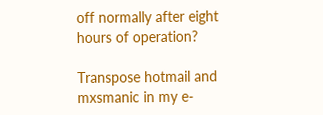off normally after eight hours of operation?

Transpose hotmail and mxsmanic in my e-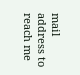mail address to reach me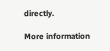directly.

More information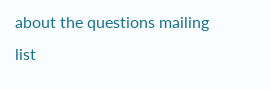about the questions mailing list